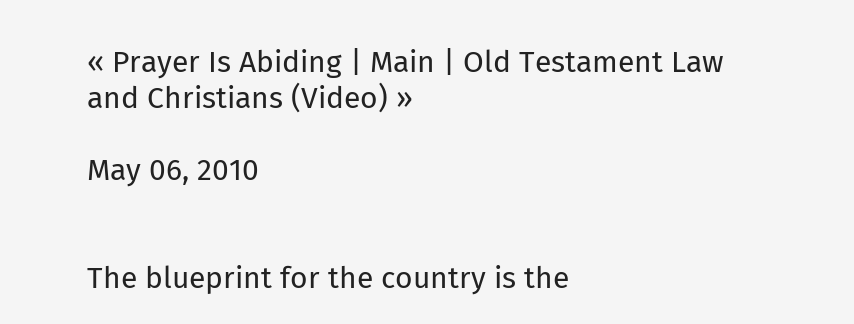« Prayer Is Abiding | Main | Old Testament Law and Christians (Video) »

May 06, 2010


The blueprint for the country is the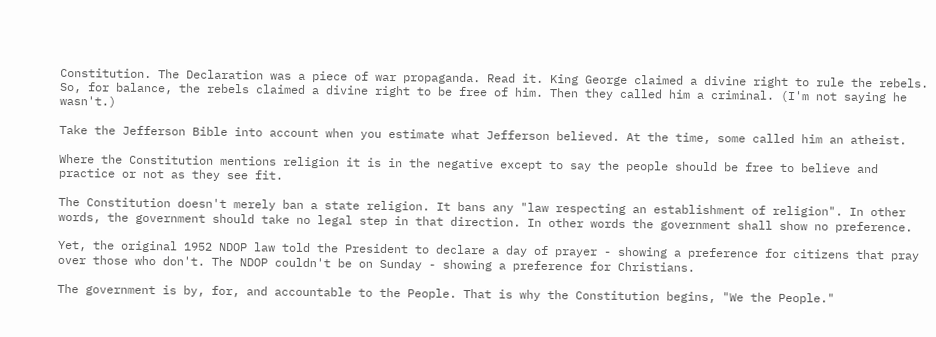Constitution. The Declaration was a piece of war propaganda. Read it. King George claimed a divine right to rule the rebels. So, for balance, the rebels claimed a divine right to be free of him. Then they called him a criminal. (I'm not saying he wasn't.)

Take the Jefferson Bible into account when you estimate what Jefferson believed. At the time, some called him an atheist.

Where the Constitution mentions religion it is in the negative except to say the people should be free to believe and practice or not as they see fit.

The Constitution doesn't merely ban a state religion. It bans any "law respecting an establishment of religion". In other words, the government should take no legal step in that direction. In other words the government shall show no preference.

Yet, the original 1952 NDOP law told the President to declare a day of prayer - showing a preference for citizens that pray over those who don't. The NDOP couldn't be on Sunday - showing a preference for Christians.

The government is by, for, and accountable to the People. That is why the Constitution begins, "We the People."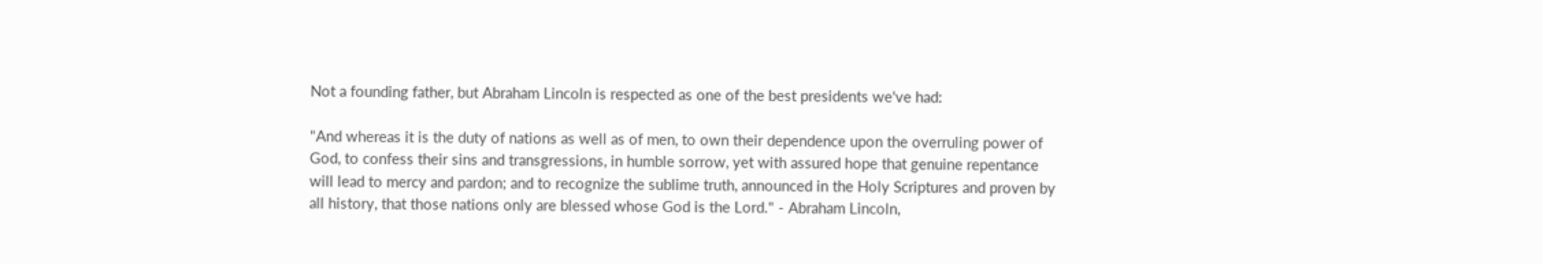Not a founding father, but Abraham Lincoln is respected as one of the best presidents we've had:

"And whereas it is the duty of nations as well as of men, to own their dependence upon the overruling power of God, to confess their sins and transgressions, in humble sorrow, yet with assured hope that genuine repentance will lead to mercy and pardon; and to recognize the sublime truth, announced in the Holy Scriptures and proven by all history, that those nations only are blessed whose God is the Lord." - Abraham Lincoln,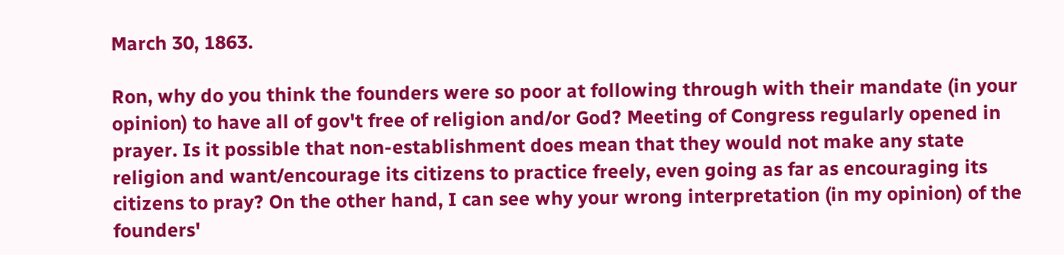March 30, 1863.

Ron, why do you think the founders were so poor at following through with their mandate (in your opinion) to have all of gov't free of religion and/or God? Meeting of Congress regularly opened in prayer. Is it possible that non-establishment does mean that they would not make any state religion and want/encourage its citizens to practice freely, even going as far as encouraging its citizens to pray? On the other hand, I can see why your wrong interpretation (in my opinion) of the founders'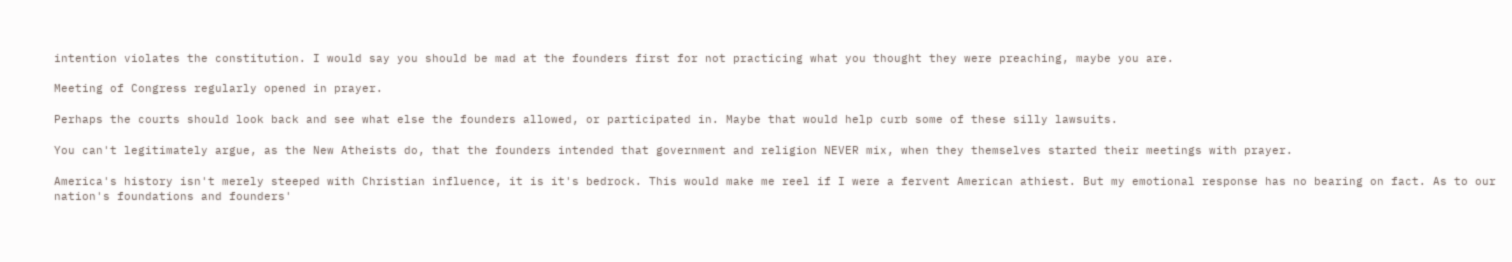intention violates the constitution. I would say you should be mad at the founders first for not practicing what you thought they were preaching, maybe you are.

Meeting of Congress regularly opened in prayer.

Perhaps the courts should look back and see what else the founders allowed, or participated in. Maybe that would help curb some of these silly lawsuits.

You can't legitimately argue, as the New Atheists do, that the founders intended that government and religion NEVER mix, when they themselves started their meetings with prayer.

America's history isn't merely steeped with Christian influence, it is it's bedrock. This would make me reel if I were a fervent American athiest. But my emotional response has no bearing on fact. As to our nation's foundations and founders'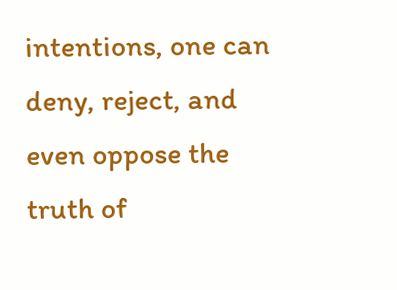intentions, one can deny, reject, and even oppose the truth of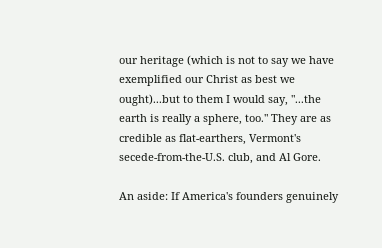our heritage (which is not to say we have exemplified our Christ as best we ought)...but to them I would say, "...the earth is really a sphere, too." They are as credible as flat-earthers, Vermont's secede-from-the-U.S. club, and Al Gore.

An aside: If America's founders genuinely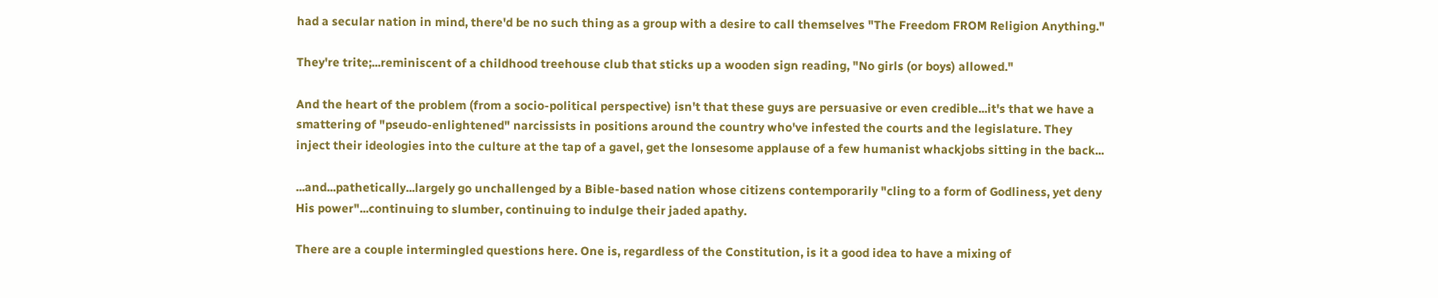had a secular nation in mind, there'd be no such thing as a group with a desire to call themselves "The Freedom FROM Religion Anything."

They're trite;...reminiscent of a childhood treehouse club that sticks up a wooden sign reading, "No girls (or boys) allowed."

And the heart of the problem (from a socio-political perspective) isn't that these guys are persuasive or even credible...it's that we have a smattering of "pseudo-enlightened" narcissists in positions around the country who've infested the courts and the legislature. They inject their ideologies into the culture at the tap of a gavel, get the lonsesome applause of a few humanist whackjobs sitting in the back...

...and...pathetically...largely go unchallenged by a Bible-based nation whose citizens contemporarily "cling to a form of Godliness, yet deny His power"...continuing to slumber, continuing to indulge their jaded apathy.

There are a couple intermingled questions here. One is, regardless of the Constitution, is it a good idea to have a mixing of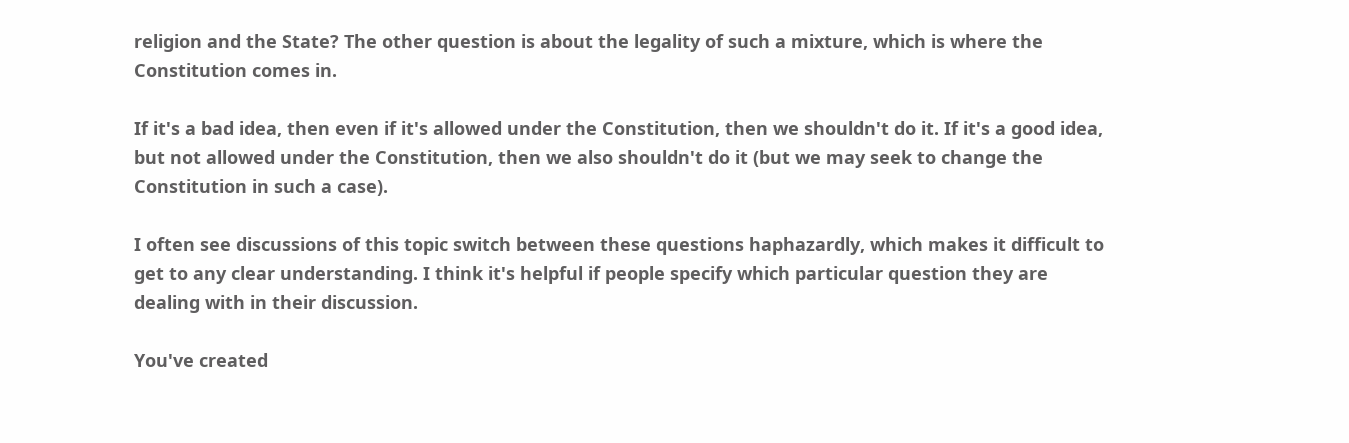religion and the State? The other question is about the legality of such a mixture, which is where the Constitution comes in.

If it's a bad idea, then even if it's allowed under the Constitution, then we shouldn't do it. If it's a good idea, but not allowed under the Constitution, then we also shouldn't do it (but we may seek to change the Constitution in such a case).

I often see discussions of this topic switch between these questions haphazardly, which makes it difficult to get to any clear understanding. I think it's helpful if people specify which particular question they are dealing with in their discussion.

You've created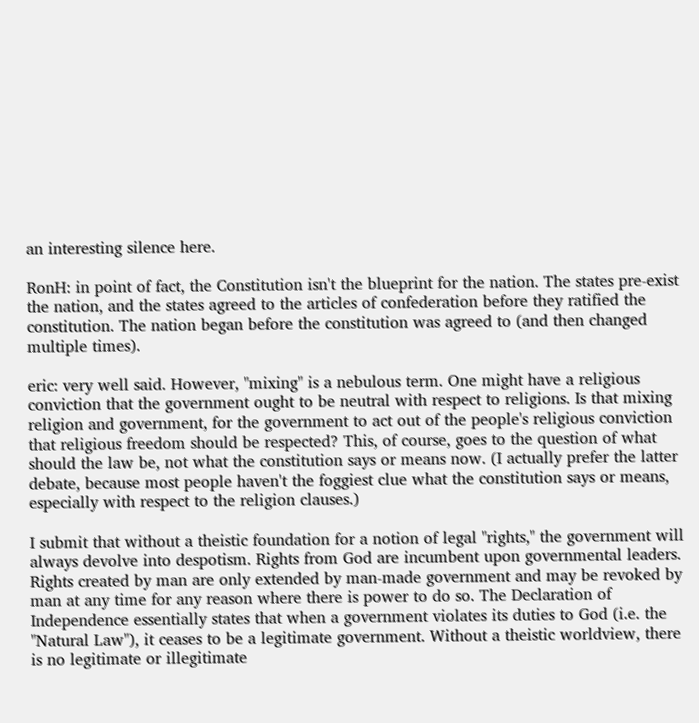an interesting silence here.

RonH: in point of fact, the Constitution isn't the blueprint for the nation. The states pre-exist the nation, and the states agreed to the articles of confederation before they ratified the constitution. The nation began before the constitution was agreed to (and then changed multiple times).

eric: very well said. However, "mixing" is a nebulous term. One might have a religious conviction that the government ought to be neutral with respect to religions. Is that mixing religion and government, for the government to act out of the people's religious conviction that religious freedom should be respected? This, of course, goes to the question of what should the law be, not what the constitution says or means now. (I actually prefer the latter debate, because most people haven't the foggiest clue what the constitution says or means, especially with respect to the religion clauses.)

I submit that without a theistic foundation for a notion of legal "rights," the government will always devolve into despotism. Rights from God are incumbent upon governmental leaders. Rights created by man are only extended by man-made government and may be revoked by man at any time for any reason where there is power to do so. The Declaration of Independence essentially states that when a government violates its duties to God (i.e. the "Natural Law"), it ceases to be a legitimate government. Without a theistic worldview, there is no legitimate or illegitimate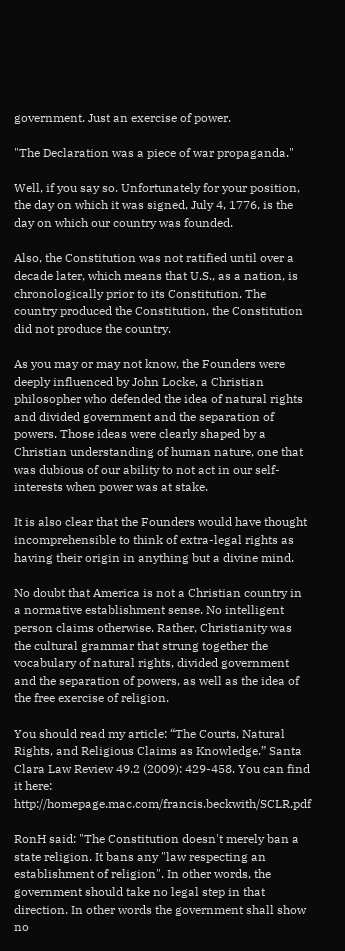government. Just an exercise of power.

"The Declaration was a piece of war propaganda."

Well, if you say so. Unfortunately for your position, the day on which it was signed, July 4, 1776, is the day on which our country was founded.

Also, the Constitution was not ratified until over a decade later, which means that U.S., as a nation, is chronologically prior to its Constitution. The country produced the Constitution, the Constitution did not produce the country.

As you may or may not know, the Founders were deeply influenced by John Locke, a Christian philosopher who defended the idea of natural rights and divided government and the separation of powers. Those ideas were clearly shaped by a Christian understanding of human nature, one that was dubious of our ability to not act in our self-interests when power was at stake.

It is also clear that the Founders would have thought incomprehensible to think of extra-legal rights as having their origin in anything but a divine mind.

No doubt that America is not a Christian country in a normative establishment sense. No intelligent person claims otherwise. Rather, Christianity was the cultural grammar that strung together the vocabulary of natural rights, divided government and the separation of powers, as well as the idea of the free exercise of religion.

You should read my article: “The Courts, Natural Rights, and Religious Claims as Knowledge.” Santa Clara Law Review 49.2 (2009): 429-458. You can find it here: http://homepage.mac.com/francis.beckwith/SCLR.pdf

RonH said: "The Constitution doesn't merely ban a state religion. It bans any "law respecting an establishment of religion". In other words, the government should take no legal step in that direction. In other words the government shall show no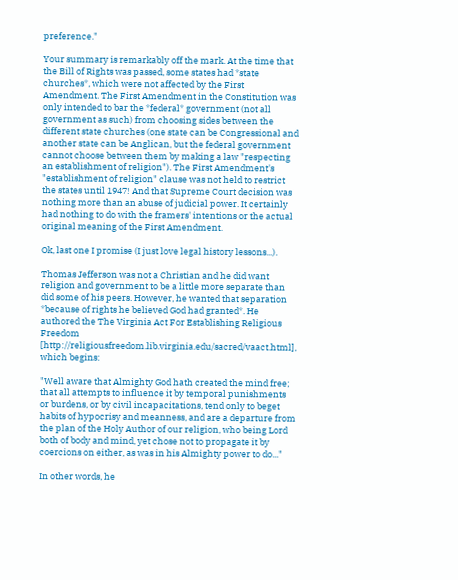preference."

Your summary is remarkably off the mark. At the time that the Bill of Rights was passed, some states had *state churches*, which were not affected by the First Amendment. The First Amendment in the Constitution was only intended to bar the *federal* government (not all government as such) from choosing sides between the different state churches (one state can be Congressional and another state can be Anglican, but the federal government cannot choose between them by making a law "respecting an establishment of religion"). The First Amendment's "establishment of religion" clause was not held to restrict the states until 1947! And that Supreme Court decision was nothing more than an abuse of judicial power. It certainly had nothing to do with the framers' intentions or the actual original meaning of the First Amendment.

Ok, last one I promise (I just love legal history lessons...).

Thomas Jefferson was not a Christian and he did want religion and government to be a little more separate than did some of his peers. However, he wanted that separation *because of rights he believed God had granted*. He authored the The Virginia Act For Establishing Religious Freedom [http://religiousfreedom.lib.virginia.edu/sacred/vaact.html], which begins:

"Well aware that Almighty God hath created the mind free; that all attempts to influence it by temporal punishments or burdens, or by civil incapacitations, tend only to beget habits of hypocrisy and meanness, and are a departure from the plan of the Holy Author of our religion, who being Lord both of body and mind, yet chose not to propagate it by coercions on either, as was in his Almighty power to do..."

In other words, he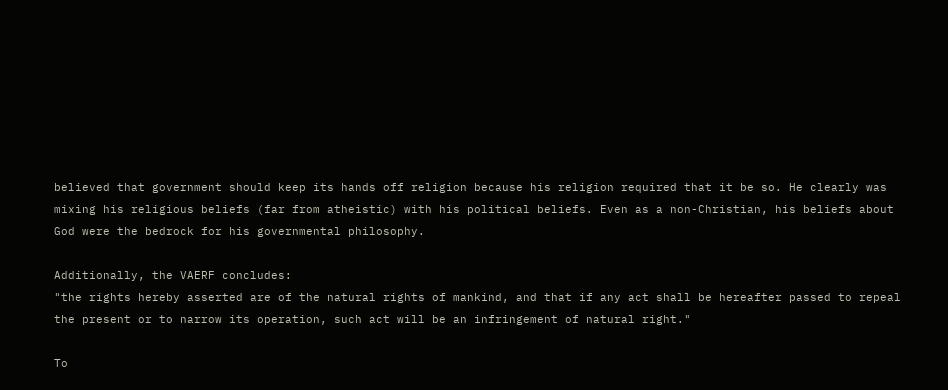believed that government should keep its hands off religion because his religion required that it be so. He clearly was mixing his religious beliefs (far from atheistic) with his political beliefs. Even as a non-Christian, his beliefs about God were the bedrock for his governmental philosophy.

Additionally, the VAERF concludes:
"the rights hereby asserted are of the natural rights of mankind, and that if any act shall be hereafter passed to repeal the present or to narrow its operation, such act will be an infringement of natural right."

To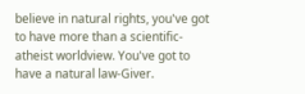believe in natural rights, you've got to have more than a scientific-atheist worldview. You've got to have a natural law-Giver.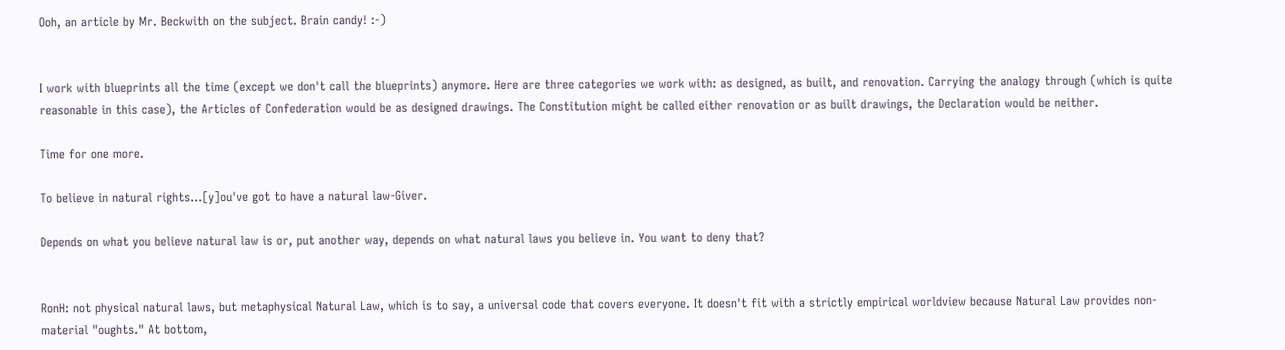Ooh, an article by Mr. Beckwith on the subject. Brain candy! :-)


I work with blueprints all the time (except we don't call the blueprints) anymore. Here are three categories we work with: as designed, as built, and renovation. Carrying the analogy through (which is quite reasonable in this case), the Articles of Confederation would be as designed drawings. The Constitution might be called either renovation or as built drawings, the Declaration would be neither.

Time for one more.

To believe in natural rights...[y]ou've got to have a natural law-Giver.

Depends on what you believe natural law is or, put another way, depends on what natural laws you believe in. You want to deny that?


RonH: not physical natural laws, but metaphysical Natural Law, which is to say, a universal code that covers everyone. It doesn't fit with a strictly empirical worldview because Natural Law provides non-material "oughts." At bottom,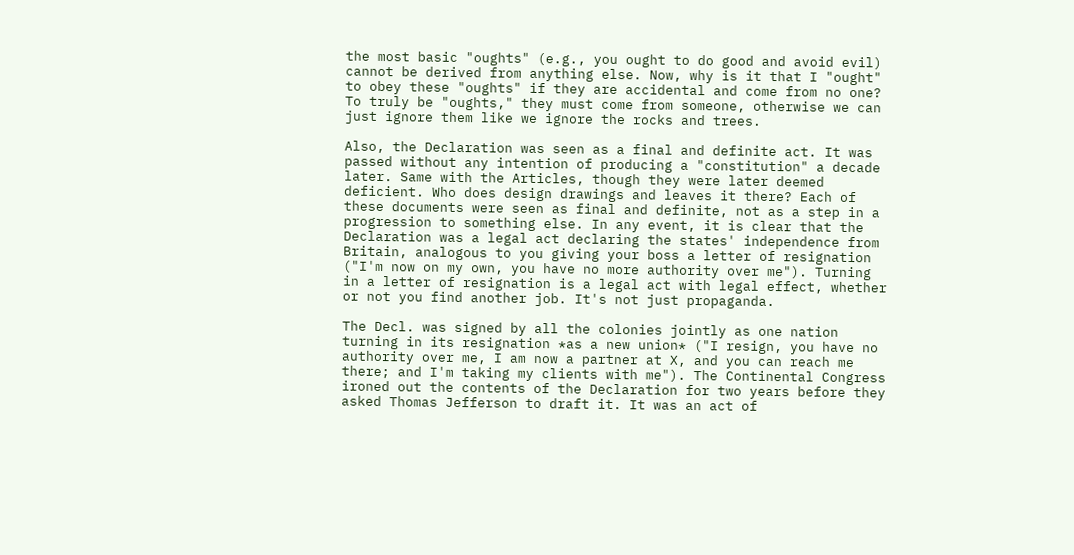the most basic "oughts" (e.g., you ought to do good and avoid evil) cannot be derived from anything else. Now, why is it that I "ought" to obey these "oughts" if they are accidental and come from no one? To truly be "oughts," they must come from someone, otherwise we can just ignore them like we ignore the rocks and trees.

Also, the Declaration was seen as a final and definite act. It was passed without any intention of producing a "constitution" a decade later. Same with the Articles, though they were later deemed deficient. Who does design drawings and leaves it there? Each of these documents were seen as final and definite, not as a step in a progression to something else. In any event, it is clear that the Declaration was a legal act declaring the states' independence from Britain, analogous to you giving your boss a letter of resignation ("I'm now on my own, you have no more authority over me"). Turning in a letter of resignation is a legal act with legal effect, whether or not you find another job. It's not just propaganda.

The Decl. was signed by all the colonies jointly as one nation turning in its resignation *as a new union* ("I resign, you have no authority over me, I am now a partner at X, and you can reach me there; and I'm taking my clients with me"). The Continental Congress ironed out the contents of the Declaration for two years before they asked Thomas Jefferson to draft it. It was an act of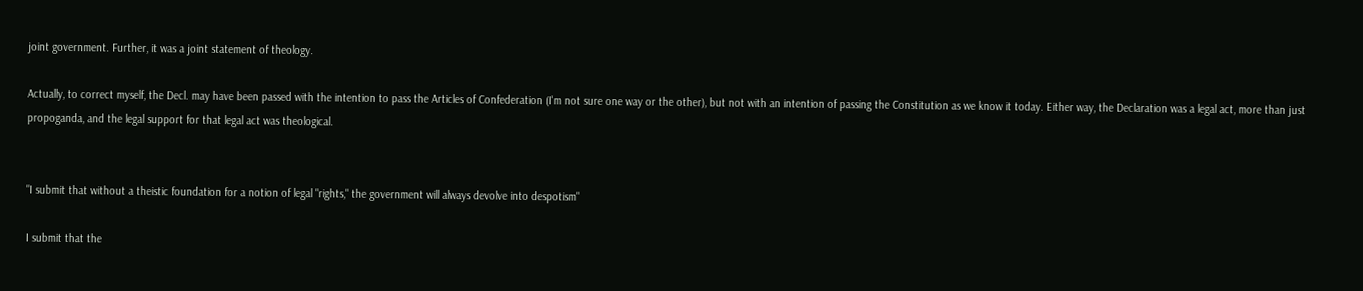joint government. Further, it was a joint statement of theology.

Actually, to correct myself, the Decl. may have been passed with the intention to pass the Articles of Confederation (I'm not sure one way or the other), but not with an intention of passing the Constitution as we know it today. Either way, the Declaration was a legal act, more than just propoganda, and the legal support for that legal act was theological.


"I submit that without a theistic foundation for a notion of legal "rights," the government will always devolve into despotism"

I submit that the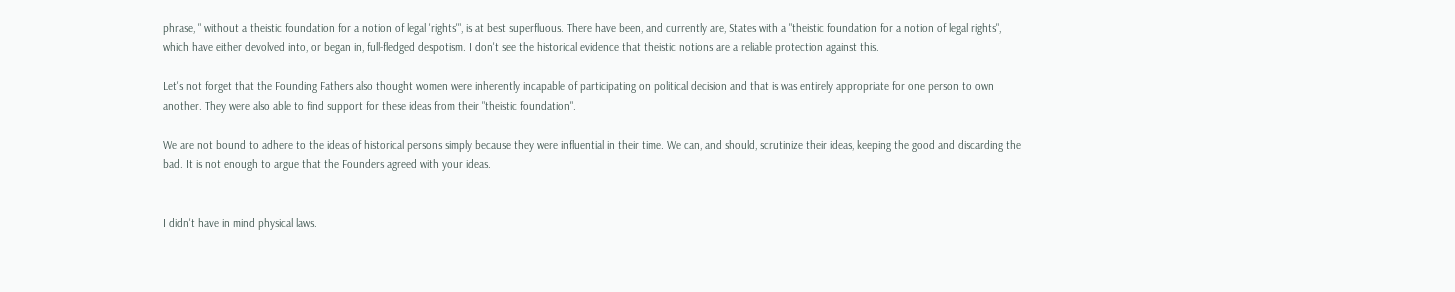phrase, " without a theistic foundation for a notion of legal 'rights'", is at best superfluous. There have been, and currently are, States with a "theistic foundation for a notion of legal rights", which have either devolved into, or began in, full-fledged despotism. I don't see the historical evidence that theistic notions are a reliable protection against this.

Let's not forget that the Founding Fathers also thought women were inherently incapable of participating on political decision and that is was entirely appropriate for one person to own another. They were also able to find support for these ideas from their "theistic foundation".

We are not bound to adhere to the ideas of historical persons simply because they were influential in their time. We can, and should, scrutinize their ideas, keeping the good and discarding the bad. It is not enough to argue that the Founders agreed with your ideas.


I didn't have in mind physical laws.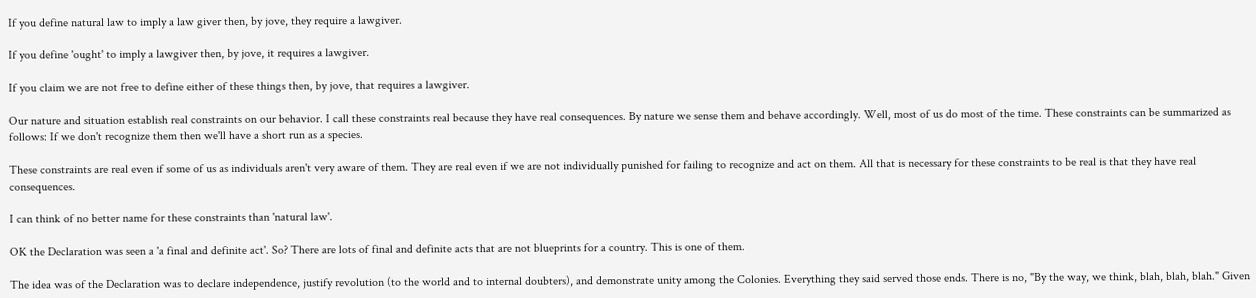If you define natural law to imply a law giver then, by jove, they require a lawgiver.

If you define 'ought' to imply a lawgiver then, by jove, it requires a lawgiver.

If you claim we are not free to define either of these things then, by jove, that requires a lawgiver.

Our nature and situation establish real constraints on our behavior. I call these constraints real because they have real consequences. By nature we sense them and behave accordingly. Well, most of us do most of the time. These constraints can be summarized as follows: If we don't recognize them then we'll have a short run as a species.

These constraints are real even if some of us as individuals aren't very aware of them. They are real even if we are not individually punished for failing to recognize and act on them. All that is necessary for these constraints to be real is that they have real consequences.

I can think of no better name for these constraints than 'natural law'.

OK the Declaration was seen a 'a final and definite act'. So? There are lots of final and definite acts that are not blueprints for a country. This is one of them.

The idea was of the Declaration was to declare independence, justify revolution (to the world and to internal doubters), and demonstrate unity among the Colonies. Everything they said served those ends. There is no, "By the way, we think, blah, blah, blah." Given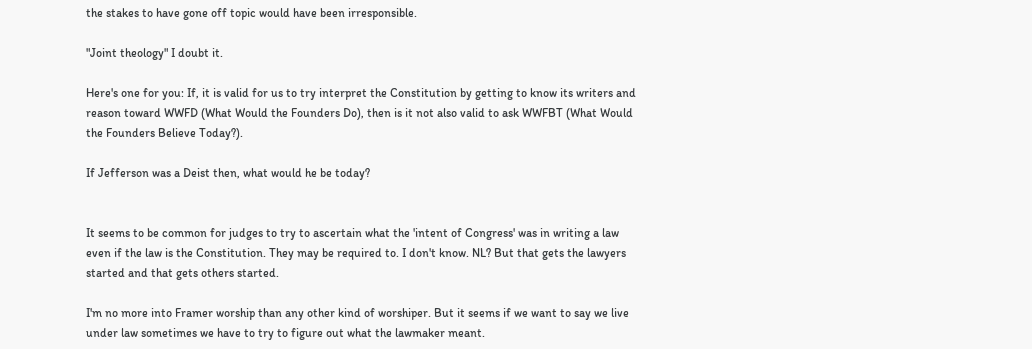the stakes to have gone off topic would have been irresponsible.

"Joint theology" I doubt it.

Here's one for you: If, it is valid for us to try interpret the Constitution by getting to know its writers and reason toward WWFD (What Would the Founders Do), then is it not also valid to ask WWFBT (What Would the Founders Believe Today?).

If Jefferson was a Deist then, what would he be today?


It seems to be common for judges to try to ascertain what the 'intent of Congress' was in writing a law even if the law is the Constitution. They may be required to. I don't know. NL? But that gets the lawyers started and that gets others started.

I'm no more into Framer worship than any other kind of worshiper. But it seems if we want to say we live under law sometimes we have to try to figure out what the lawmaker meant.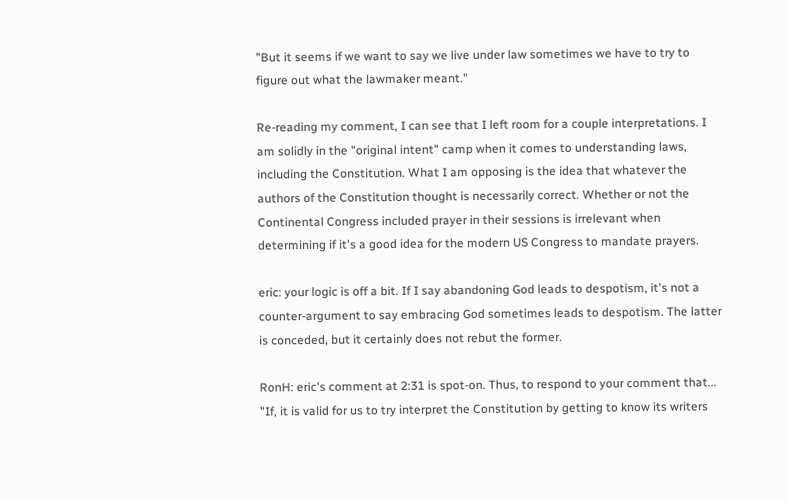"But it seems if we want to say we live under law sometimes we have to try to figure out what the lawmaker meant."

Re-reading my comment, I can see that I left room for a couple interpretations. I am solidly in the "original intent" camp when it comes to understanding laws, including the Constitution. What I am opposing is the idea that whatever the authors of the Constitution thought is necessarily correct. Whether or not the Continental Congress included prayer in their sessions is irrelevant when determining if it's a good idea for the modern US Congress to mandate prayers.

eric: your logic is off a bit. If I say abandoning God leads to despotism, it's not a counter-argument to say embracing God sometimes leads to despotism. The latter is conceded, but it certainly does not rebut the former.

RonH: eric's comment at 2:31 is spot-on. Thus, to respond to your comment that... "If, it is valid for us to try interpret the Constitution by getting to know its writers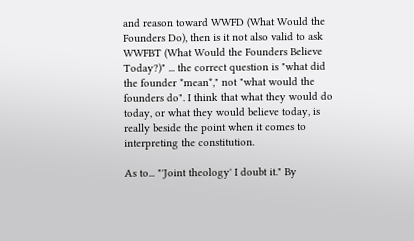and reason toward WWFD (What Would the Founders Do), then is it not also valid to ask WWFBT (What Would the Founders Believe Today?)" ... the correct question is "what did the founder *mean*," not "what would the founders do". I think that what they would do today, or what they would believe today, is really beside the point when it comes to interpreting the constitution.

As to... "'Joint theology' I doubt it." By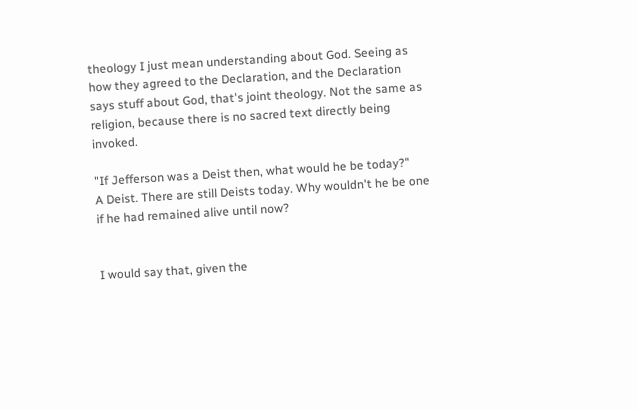theology I just mean understanding about God. Seeing as how they agreed to the Declaration, and the Declaration says stuff about God, that's joint theology. Not the same as religion, because there is no sacred text directly being invoked.

"If Jefferson was a Deist then, what would he be today?"
A Deist. There are still Deists today. Why wouldn't he be one if he had remained alive until now?


I would say that, given the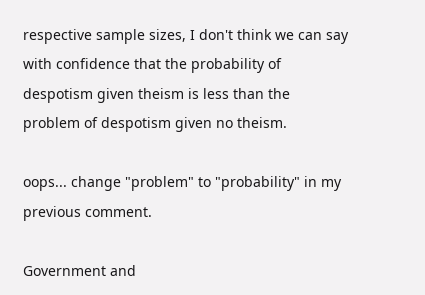respective sample sizes, I don't think we can say with confidence that the probability of despotism given theism is less than the problem of despotism given no theism.

oops... change "problem" to "probability" in my previous comment.

Government and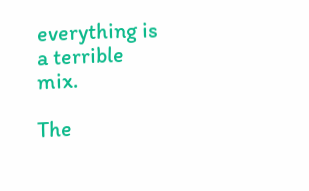everything is a terrible mix.

The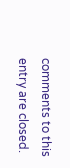comments to this entry are closed.